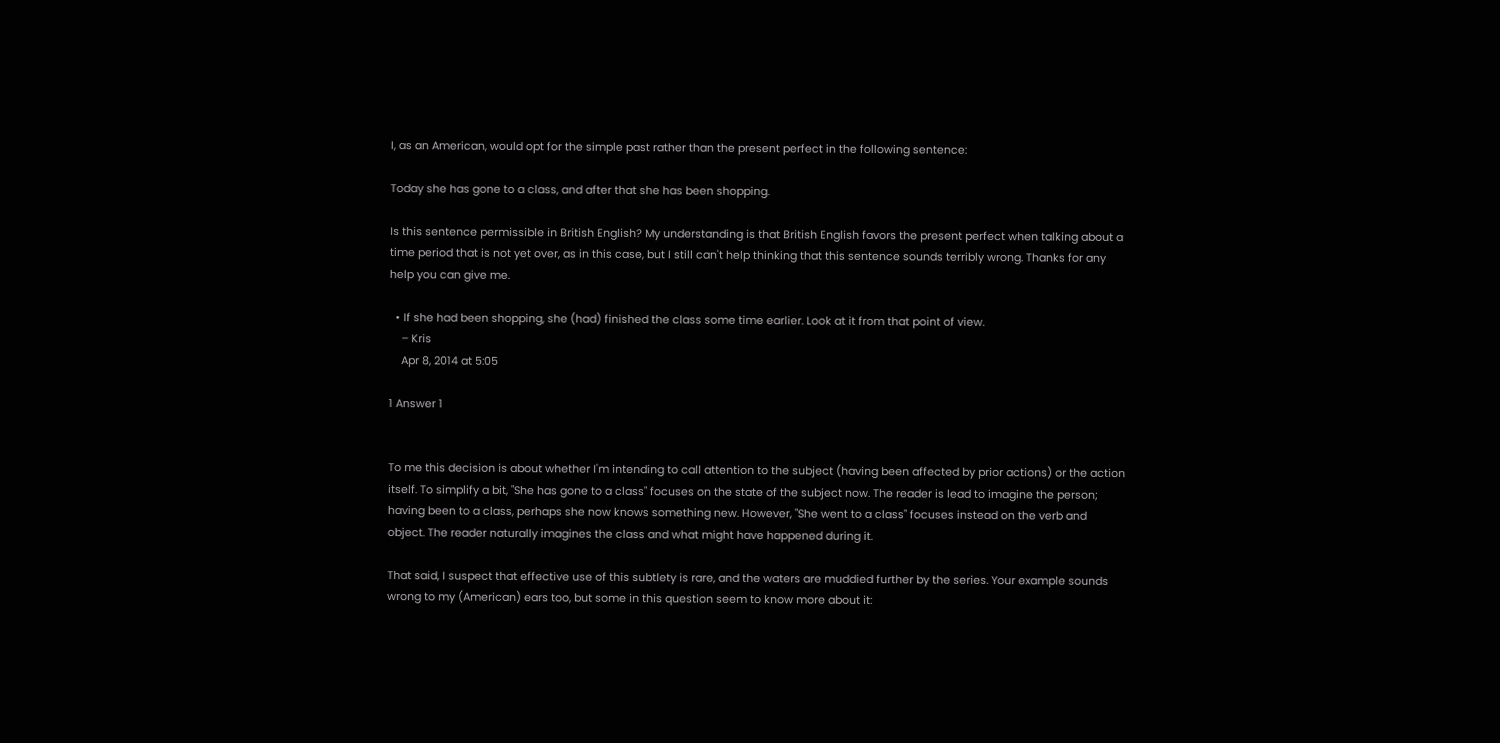I, as an American, would opt for the simple past rather than the present perfect in the following sentence:

Today she has gone to a class, and after that she has been shopping.

Is this sentence permissible in British English? My understanding is that British English favors the present perfect when talking about a time period that is not yet over, as in this case, but I still can't help thinking that this sentence sounds terribly wrong. Thanks for any help you can give me.

  • If she had been shopping, she (had) finished the class some time earlier. Look at it from that point of view.
    – Kris
    Apr 8, 2014 at 5:05

1 Answer 1


To me this decision is about whether I'm intending to call attention to the subject (having been affected by prior actions) or the action itself. To simplify a bit, "She has gone to a class" focuses on the state of the subject now. The reader is lead to imagine the person; having been to a class, perhaps she now knows something new. However, "She went to a class" focuses instead on the verb and object. The reader naturally imagines the class and what might have happened during it.

That said, I suspect that effective use of this subtlety is rare, and the waters are muddied further by the series. Your example sounds wrong to my (American) ears too, but some in this question seem to know more about it: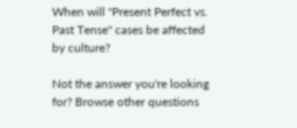When will "Present Perfect vs. Past Tense" cases be affected by culture?

Not the answer you're looking for? Browse other questions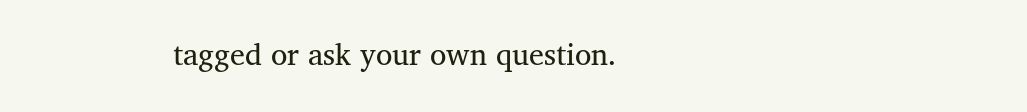tagged or ask your own question.